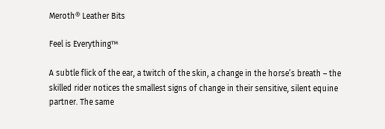Meroth® Leather Bits

Feel is Everything™

A subtle flick of the ear, a twitch of the skin, a change in the horse’s breath – the skilled rider notices the smallest signs of change in their sensitive, silent equine partner. The same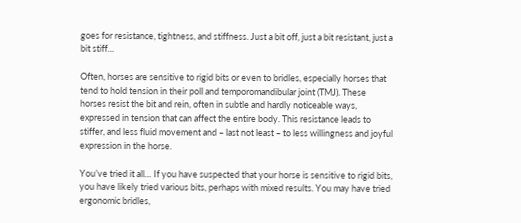goes for resistance, tightness, and stiffness. Just a bit off, just a bit resistant, just a bit stiff…

Often, horses are sensitive to rigid bits or even to bridles, especially horses that tend to hold tension in their poll and temporomandibular joint (TMJ). These horses resist the bit and rein, often in subtle and hardly noticeable ways, expressed in tension that can affect the entire body. This resistance leads to stiffer, and less fluid movement and – last not least – to less willingness and joyful expression in the horse.

You’ve tried it all… If you have suspected that your horse is sensitive to rigid bits, you have likely tried various bits, perhaps with mixed results. You may have tried ergonomic bridles,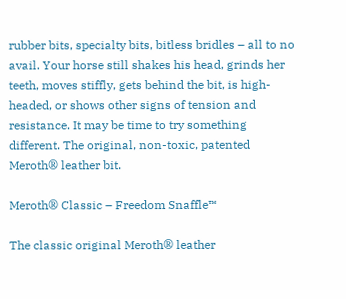rubber bits, specialty bits, bitless bridles – all to no avail. Your horse still shakes his head, grinds her teeth, moves stiffly, gets behind the bit, is high-headed, or shows other signs of tension and resistance. It may be time to try something different. The original, non-toxic, patented Meroth® leather bit.

Meroth® Classic – Freedom Snaffle™

The classic original Meroth® leather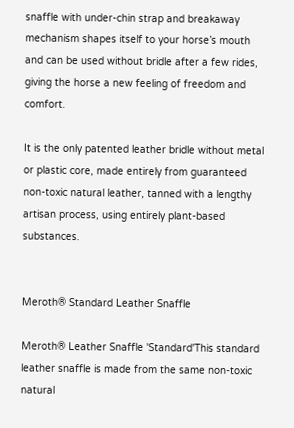snaffle with under-chin strap and breakaway mechanism shapes itself to your horse’s mouth and can be used without bridle after a few rides, giving the horse a new feeling of freedom and comfort.

It is the only patented leather bridle without metal or plastic core, made entirely from guaranteed non-toxic natural leather, tanned with a lengthy artisan process, using entirely plant-based substances.


Meroth® Standard Leather Snaffle

Meroth® Leather Snaffle 'Standard'This standard leather snaffle is made from the same non-toxic natural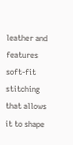leather and features soft-fit stitching that allows it to shape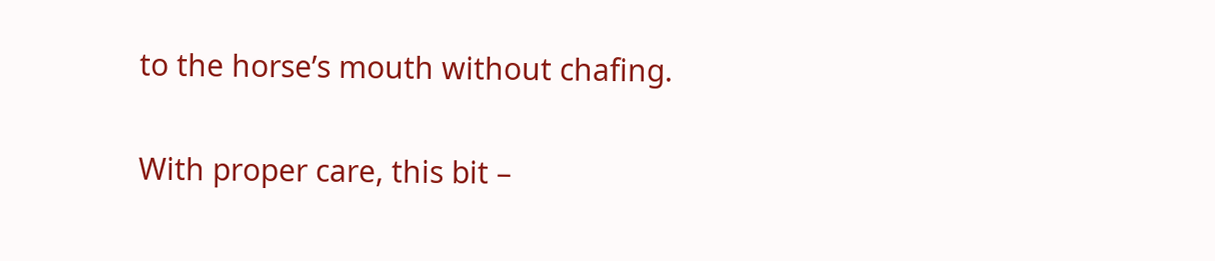to the horse’s mouth without chafing.

With proper care, this bit –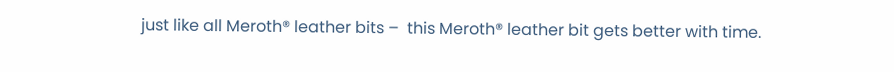just like all Meroth® leather bits –  this Meroth® leather bit gets better with time.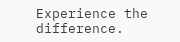Experience the difference.